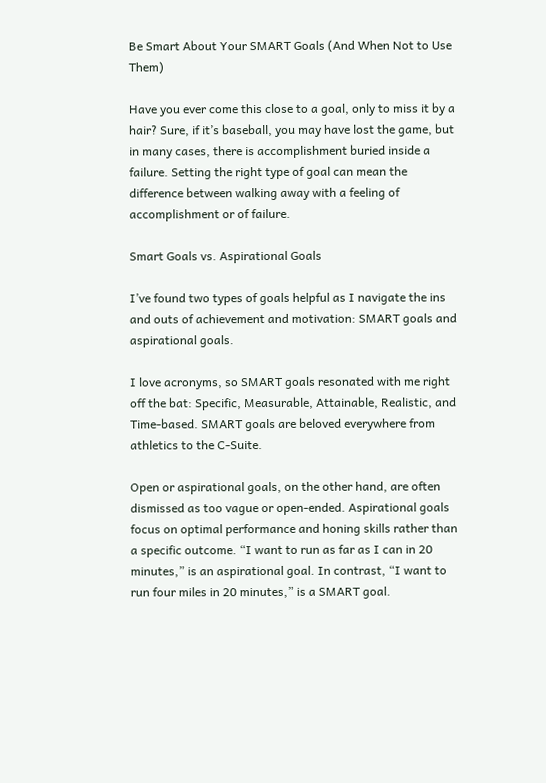Be Smart About Your SMART Goals (And When Not to Use Them)

Have you ever come this close to a goal, only to miss it by a hair? Sure, if it’s baseball, you may have lost the game, but in many cases, there is accomplishment buried inside a failure. Setting the right type of goal can mean the difference between walking away with a feeling of accomplishment or of failure.

Smart Goals vs. Aspirational Goals

I’ve found two types of goals helpful as I navigate the ins and outs of achievement and motivation: SMART goals and aspirational goals.

I love acronyms, so SMART goals resonated with me right off the bat: Specific, Measurable, Attainable, Realistic, and Time-based. SMART goals are beloved everywhere from athletics to the C-Suite.

Open or aspirational goals, on the other hand, are often dismissed as too vague or open-ended. Aspirational goals focus on optimal performance and honing skills rather than a specific outcome. “I want to run as far as I can in 20 minutes,” is an aspirational goal. In contrast, “I want to run four miles in 20 minutes,” is a SMART goal.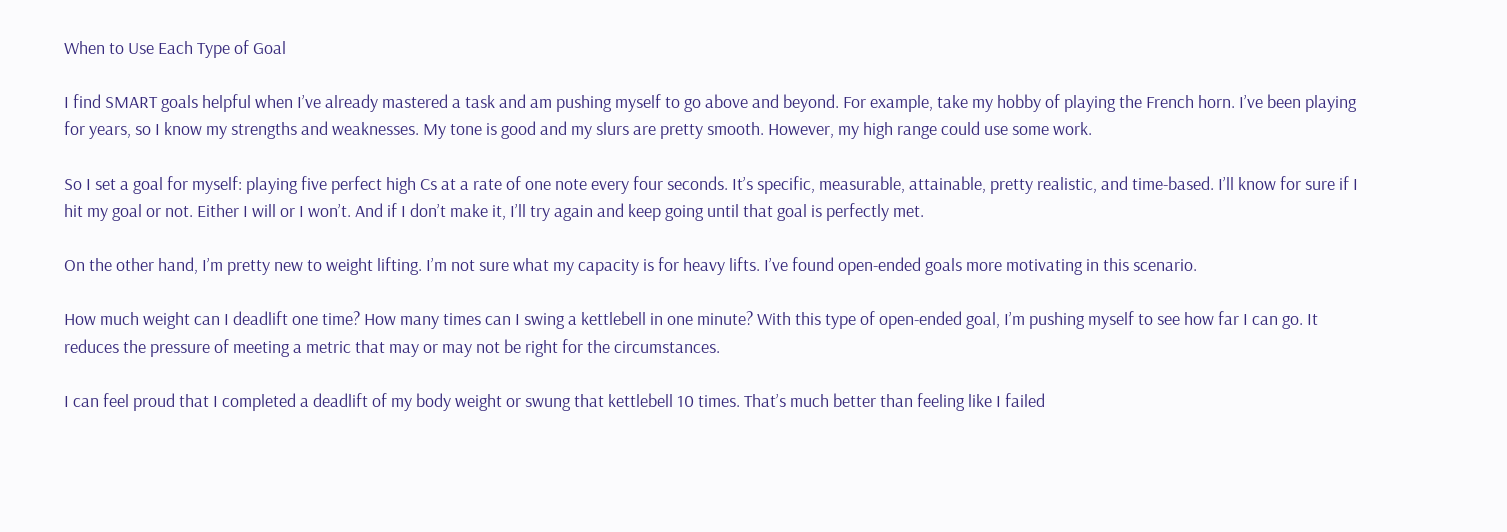When to Use Each Type of Goal

I find SMART goals helpful when I’ve already mastered a task and am pushing myself to go above and beyond. For example, take my hobby of playing the French horn. I’ve been playing for years, so I know my strengths and weaknesses. My tone is good and my slurs are pretty smooth. However, my high range could use some work.

So I set a goal for myself: playing five perfect high Cs at a rate of one note every four seconds. It’s specific, measurable, attainable, pretty realistic, and time-based. I’ll know for sure if I hit my goal or not. Either I will or I won’t. And if I don’t make it, I’ll try again and keep going until that goal is perfectly met.

On the other hand, I’m pretty new to weight lifting. I’m not sure what my capacity is for heavy lifts. I’ve found open-ended goals more motivating in this scenario.

How much weight can I deadlift one time? How many times can I swing a kettlebell in one minute? With this type of open-ended goal, I’m pushing myself to see how far I can go. It reduces the pressure of meeting a metric that may or may not be right for the circumstances.

I can feel proud that I completed a deadlift of my body weight or swung that kettlebell 10 times. That’s much better than feeling like I failed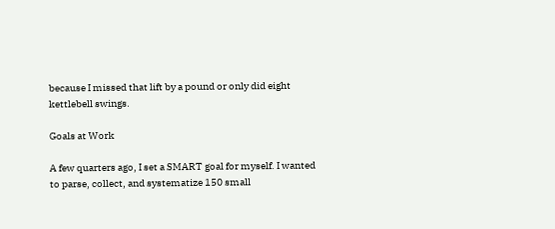because I missed that lift by a pound or only did eight kettlebell swings.

Goals at Work

A few quarters ago, I set a SMART goal for myself. I wanted to parse, collect, and systematize 150 small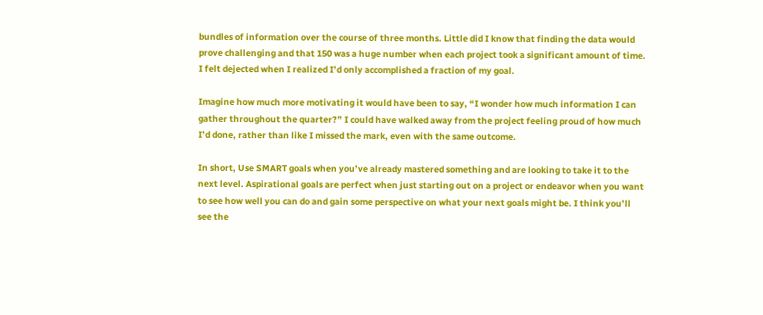bundles of information over the course of three months. Little did I know that finding the data would prove challenging and that 150 was a huge number when each project took a significant amount of time. I felt dejected when I realized I’d only accomplished a fraction of my goal.

Imagine how much more motivating it would have been to say, “I wonder how much information I can gather throughout the quarter?” I could have walked away from the project feeling proud of how much I’d done, rather than like I missed the mark, even with the same outcome.

In short, Use SMART goals when you’ve already mastered something and are looking to take it to the next level. Aspirational goals are perfect when just starting out on a project or endeavor when you want to see how well you can do and gain some perspective on what your next goals might be. I think you’ll see the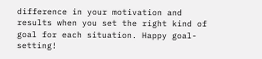difference in your motivation and results when you set the right kind of goal for each situation. Happy goal-setting!